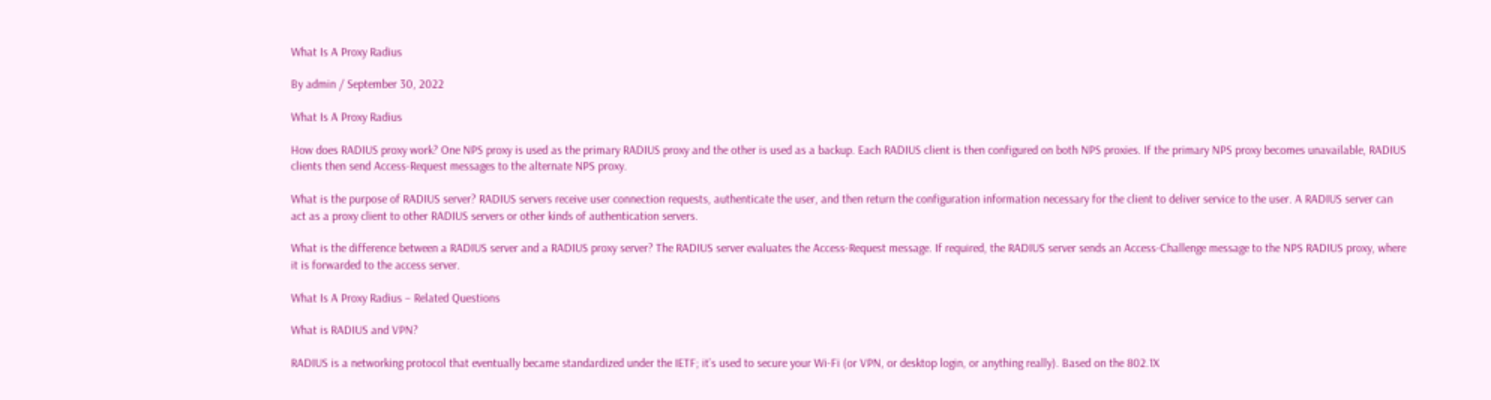What Is A Proxy Radius

By admin / September 30, 2022

What Is A Proxy Radius

How does RADIUS proxy work? One NPS proxy is used as the primary RADIUS proxy and the other is used as a backup. Each RADIUS client is then configured on both NPS proxies. If the primary NPS proxy becomes unavailable, RADIUS clients then send Access-Request messages to the alternate NPS proxy.

What is the purpose of RADIUS server? RADIUS servers receive user connection requests, authenticate the user, and then return the configuration information necessary for the client to deliver service to the user. A RADIUS server can act as a proxy client to other RADIUS servers or other kinds of authentication servers.

What is the difference between a RADIUS server and a RADIUS proxy server? The RADIUS server evaluates the Access-Request message. If required, the RADIUS server sends an Access-Challenge message to the NPS RADIUS proxy, where it is forwarded to the access server.

What Is A Proxy Radius – Related Questions

What is RADIUS and VPN?

RADIUS is a networking protocol that eventually became standardized under the IETF; it’s used to secure your Wi-Fi (or VPN, or desktop login, or anything really). Based on the 802.1X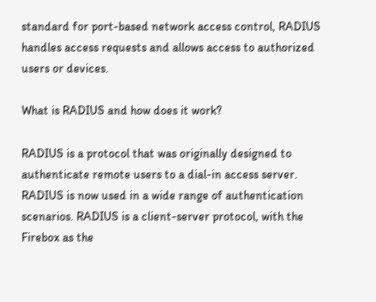standard for port-based network access control, RADIUS handles access requests and allows access to authorized users or devices.

What is RADIUS and how does it work?

RADIUS is a protocol that was originally designed to authenticate remote users to a dial-in access server. RADIUS is now used in a wide range of authentication scenarios. RADIUS is a client-server protocol, with the Firebox as the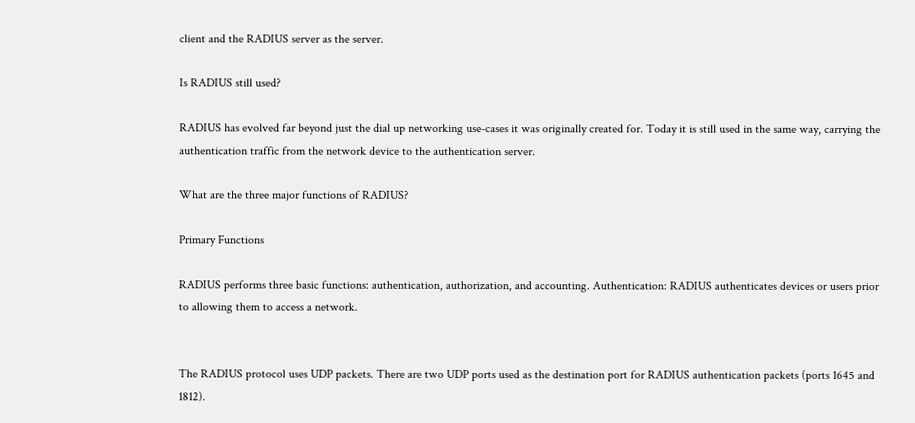client and the RADIUS server as the server.

Is RADIUS still used?

RADIUS has evolved far beyond just the dial up networking use-cases it was originally created for. Today it is still used in the same way, carrying the authentication traffic from the network device to the authentication server.

What are the three major functions of RADIUS?

Primary Functions

RADIUS performs three basic functions: authentication, authorization, and accounting. Authentication: RADIUS authenticates devices or users prior to allowing them to access a network.


The RADIUS protocol uses UDP packets. There are two UDP ports used as the destination port for RADIUS authentication packets (ports 1645 and 1812).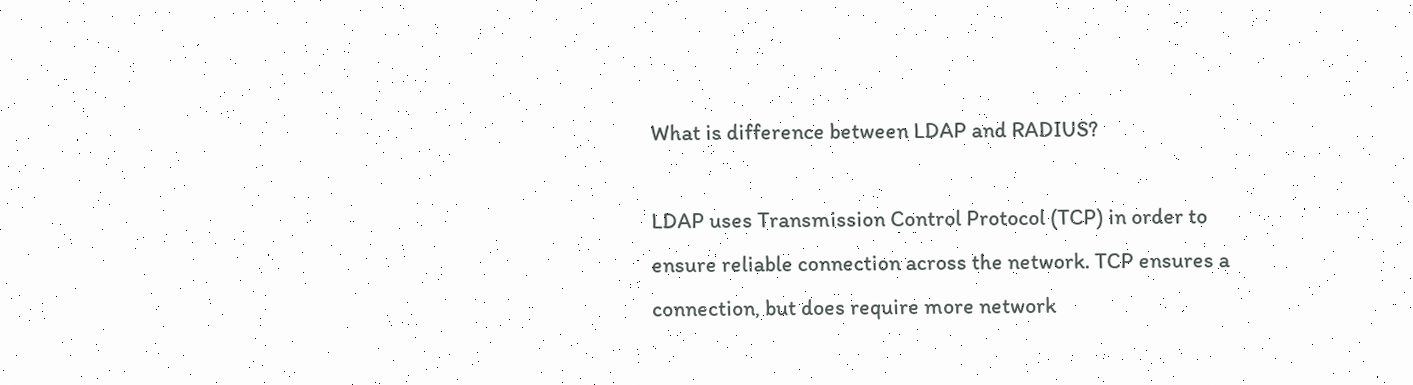What is difference between LDAP and RADIUS?

LDAP uses Transmission Control Protocol (TCP) in order to ensure reliable connection across the network. TCP ensures a connection, but does require more network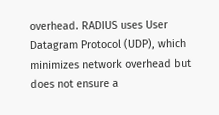overhead. RADIUS uses User Datagram Protocol (UDP), which minimizes network overhead but does not ensure a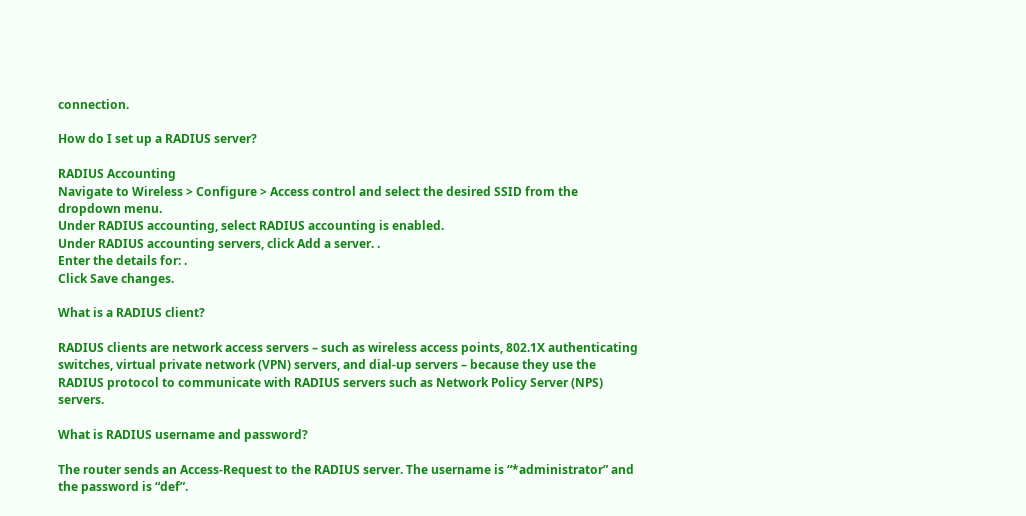connection.

How do I set up a RADIUS server?

RADIUS Accounting
Navigate to Wireless > Configure > Access control and select the desired SSID from the dropdown menu.
Under RADIUS accounting, select RADIUS accounting is enabled.
Under RADIUS accounting servers, click Add a server. .
Enter the details for: .
Click Save changes.

What is a RADIUS client?

RADIUS clients are network access servers – such as wireless access points, 802.1X authenticating switches, virtual private network (VPN) servers, and dial-up servers – because they use the RADIUS protocol to communicate with RADIUS servers such as Network Policy Server (NPS) servers.

What is RADIUS username and password?

The router sends an Access-Request to the RADIUS server. The username is “*administrator” and the password is “def”.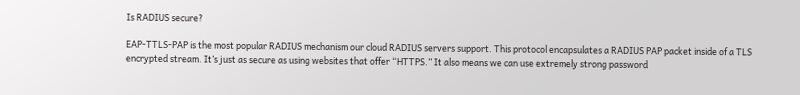Is RADIUS secure?

EAP-TTLS-PAP is the most popular RADIUS mechanism our cloud RADIUS servers support. This protocol encapsulates a RADIUS PAP packet inside of a TLS encrypted stream. It’s just as secure as using websites that offer “HTTPS.” It also means we can use extremely strong password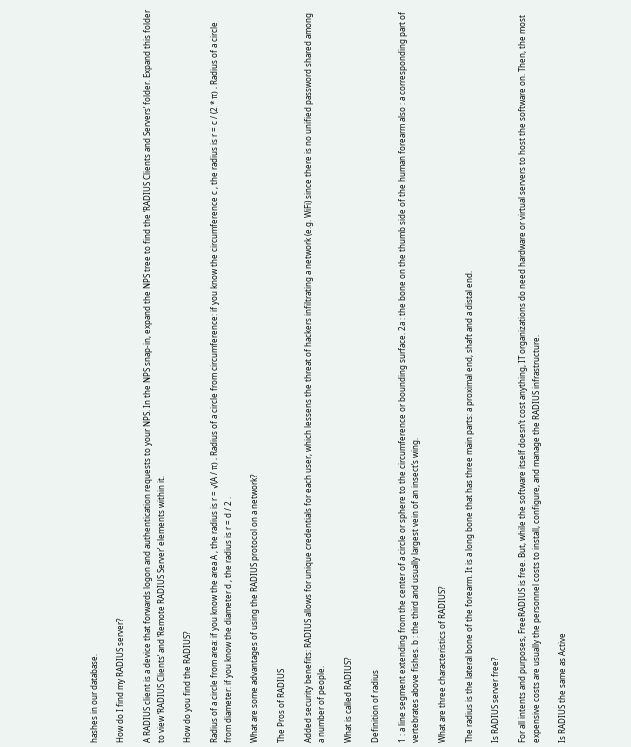hashes in our database.

How do I find my RADIUS server?

A RADIUS client is a device that forwards logon and authentication requests to your NPS. In the NPS snap-in, expand the NPS tree to find the ‘RADIUS Clients and Servers’ folder. Expand this folder to view ‘RADIUS Clients’ and ‘Remote RADIUS Server’ elements within it.

How do you find the RADIUS?

Radius of a circle from area: if you know the area A , the radius is r = √(A / π) . Radius of a circle from circumference: if you know the circumference c , the radius is r = c / (2 * π) . Radius of a circle from diameter: if you know the diameter d , the radius is r = d / 2 .

What are some advantages of using the RADIUS protocol on a network?

The Pros of RADIUS

Added security benefits: RADIUS allows for unique credentials for each user, which lessens the threat of hackers infiltrating a network (e.g. WiFi) since there is no unified password shared among a number of people.

What is called RADIUS?

Definition of radius

1 : a line segment extending from the center of a circle or sphere to the circumference or bounding surface. 2a : the bone on the thumb side of the human forearm also : a corresponding part of vertebrates above fishes. b : the third and usually largest vein of an insect’s wing.

What are three characteristics of RADIUS?

The radius is the lateral bone of the forearm. It is a long bone that has three main parts: a proximal end, shaft and a distal end.

Is RADIUS server free?

For all intents and purposes, FreeRADIUS is free. But, while the software itself doesn’t cost anything, IT organizations do need hardware or virtual servers to host the software on. Then, the most expensive costs are usually the personnel costs to install, configure, and manage the RADIUS infrastructure.

Is RADIUS the same as Active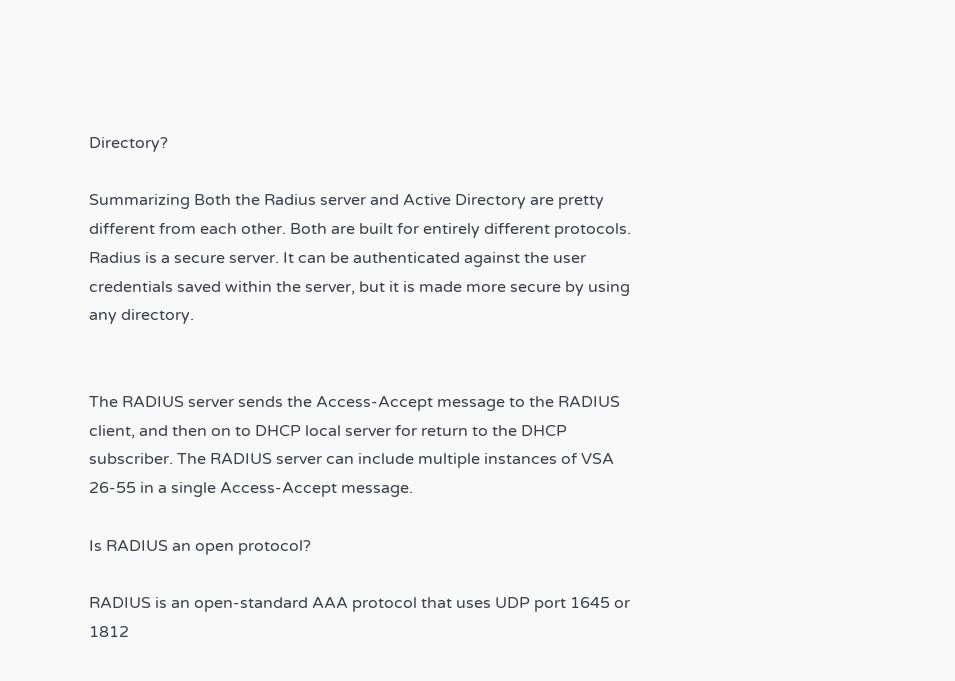Directory?

Summarizing Both the Radius server and Active Directory are pretty different from each other. Both are built for entirely different protocols. Radius is a secure server. It can be authenticated against the user credentials saved within the server, but it is made more secure by using any directory.


The RADIUS server sends the Access-Accept message to the RADIUS client, and then on to DHCP local server for return to the DHCP subscriber. The RADIUS server can include multiple instances of VSA 26-55 in a single Access-Accept message.

Is RADIUS an open protocol?

RADIUS is an open-standard AAA protocol that uses UDP port 1645 or 1812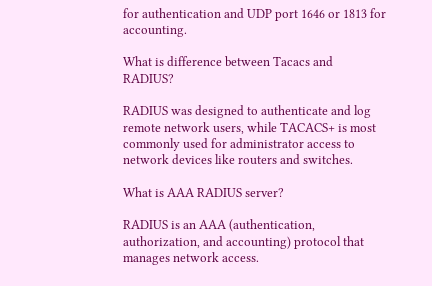for authentication and UDP port 1646 or 1813 for accounting.

What is difference between Tacacs and RADIUS?

RADIUS was designed to authenticate and log remote network users, while TACACS+ is most commonly used for administrator access to network devices like routers and switches.

What is AAA RADIUS server?

RADIUS is an AAA (authentication, authorization, and accounting) protocol that manages network access.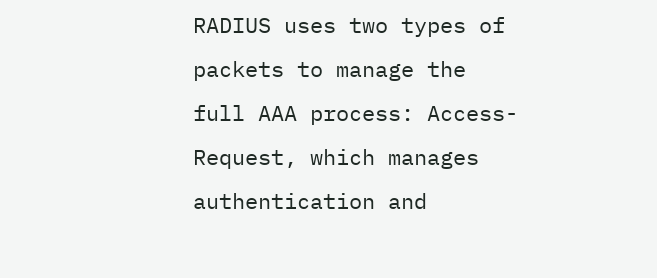RADIUS uses two types of packets to manage the full AAA process: Access-Request, which manages authentication and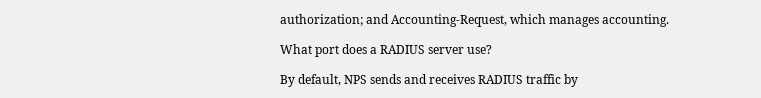authorization; and Accounting-Request, which manages accounting.

What port does a RADIUS server use?

By default, NPS sends and receives RADIUS traffic by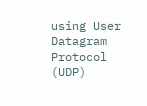using User Datagram Protocol (UDP)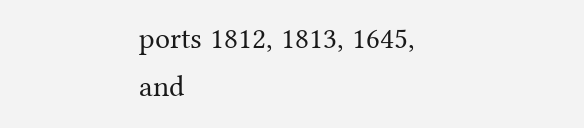ports 1812, 1813, 1645, and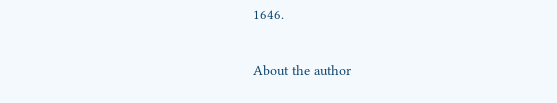1646.

About the author